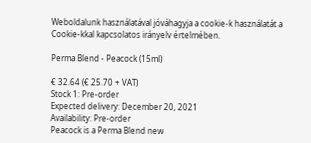Weboldalunk használatával jóváhagyja a cookie-k használatát a Cookie-kkal kapcsolatos irányelv értelmében.

Perma Blend - Peacock (15ml)

€ 32.64 (€ 25.70 + VAT)
Stock 1: Pre-order
Expected delivery: December 20, 2021
Availability: Pre-order
Peacock is a Perma Blend new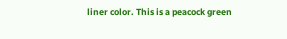liner color. This is a peacock green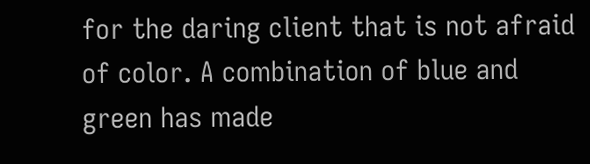for the daring client that is not afraid of color. A combination of blue and green has made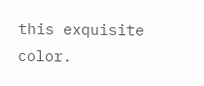this exquisite color.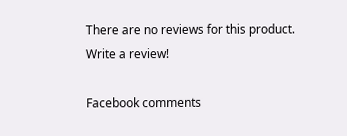There are no reviews for this product.
Write a review!

Facebook comments